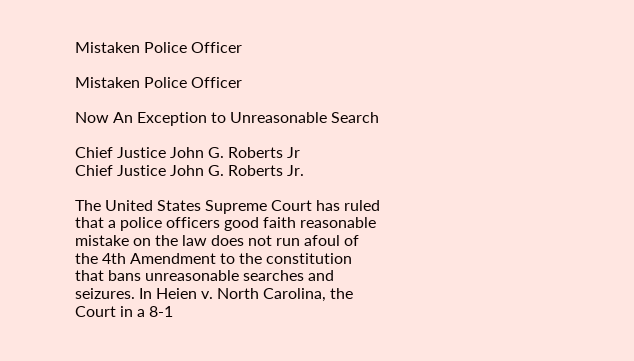Mistaken Police Officer

Mistaken Police Officer

Now An Exception to Unreasonable Search

Chief Justice John G. Roberts Jr
Chief Justice John G. Roberts Jr.

The United States Supreme Court has ruled that a police officers good faith reasonable mistake on the law does not run afoul of the 4th Amendment to the constitution that bans unreasonable searches and seizures. In Heien v. North Carolina, the Court in a 8-1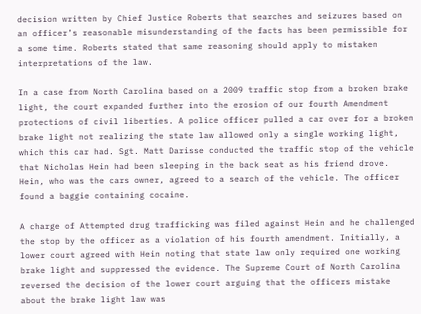decision written by Chief Justice Roberts that searches and seizures based on an officer’s reasonable misunderstanding of the facts has been permissible for a some time. Roberts stated that same reasoning should apply to mistaken interpretations of the law.

In a case from North Carolina based on a 2009 traffic stop from a broken brake light, the court expanded further into the erosion of our fourth Amendment protections of civil liberties. A police officer pulled a car over for a broken brake light not realizing the state law allowed only a single working light, which this car had. Sgt. Matt Darisse conducted the traffic stop of the vehicle that Nicholas Hein had been sleeping in the back seat as his friend drove. Hein, who was the cars owner, agreed to a search of the vehicle. The officer found a baggie containing cocaine.

A charge of Attempted drug trafficking was filed against Hein and he challenged the stop by the officer as a violation of his fourth amendment. Initially, a lower court agreed with Hein noting that state law only required one working brake light and suppressed the evidence. The Supreme Court of North Carolina reversed the decision of the lower court arguing that the officers mistake about the brake light law was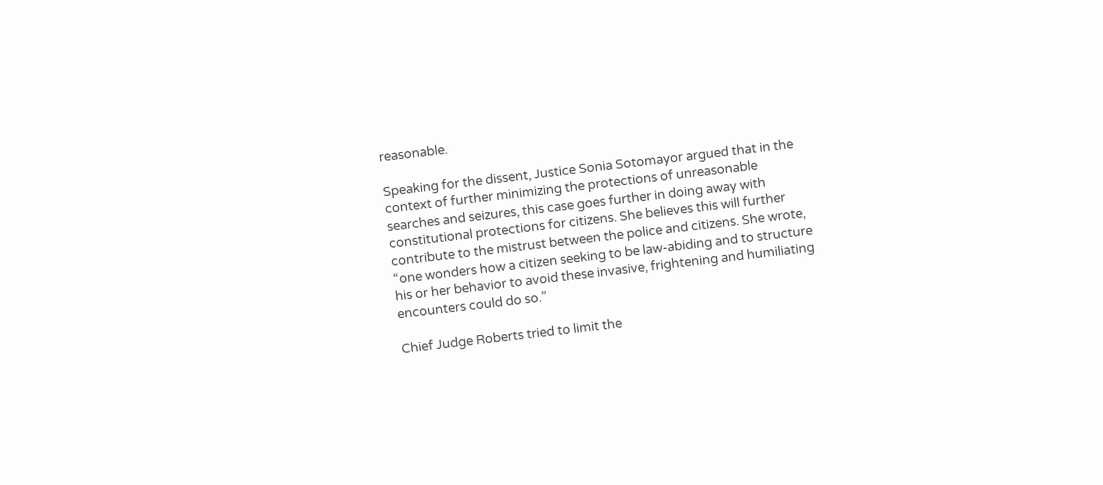reasonable.

Speaking for the dissent, Justice Sonia Sotomayor argued that in the context of further minimizing the protections of unreasonable searches and seizures, this case goes further in doing away with constitutional protections for citizens. She believes this will further contribute to the mistrust between the police and citizens. She wrote, “one wonders how a citizen seeking to be law-abiding and to structure his or her behavior to avoid these invasive, frightening and humiliating encounters could do so.”

Chief Judge Roberts tried to limit the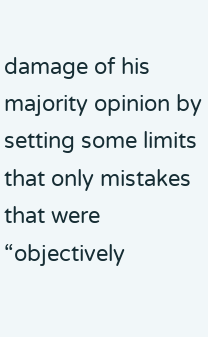damage of his majority opinion by setting some limits that only mistakes that were “objectively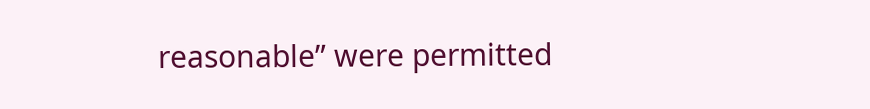reasonable” were permitted